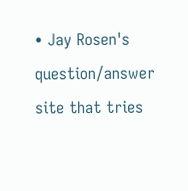• Jay Rosen's question/answer site that tries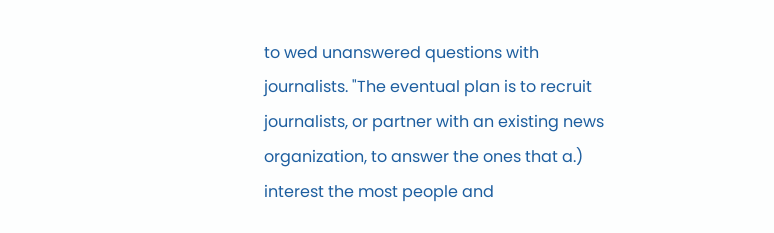to wed unanswered questions with journalists. "The eventual plan is to recruit journalists, or partner with an existing news organization, to answer the ones that a.) interest the most people and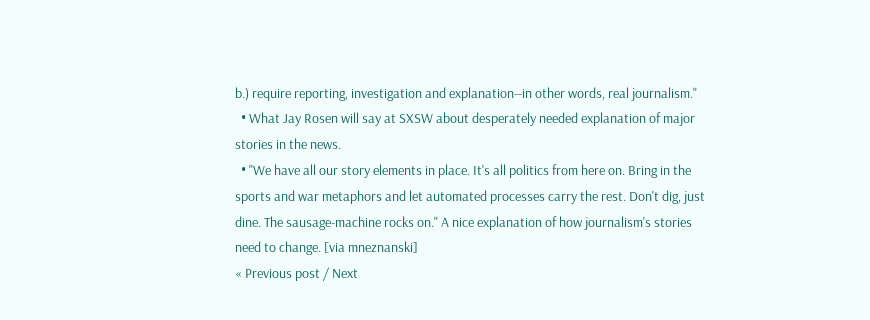b.) require reporting, investigation and explanation--in other words, real journalism."
  • What Jay Rosen will say at SXSW about desperately needed explanation of major stories in the news.
  • "We have all our story elements in place. It's all politics from here on. Bring in the sports and war metaphors and let automated processes carry the rest. Don't dig, just dine. The sausage-machine rocks on." A nice explanation of how journalism's stories need to change. [via mneznanski]
« Previous post / Next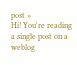post »
Hi! You're reading a single post on a weblog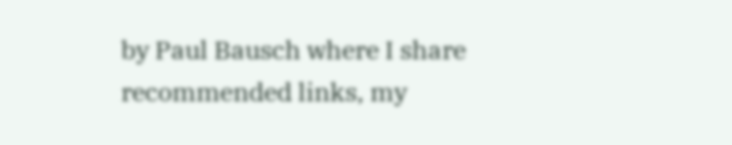by Paul Bausch where I share recommended links, my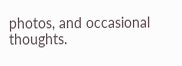photos, and occasional thoughts.